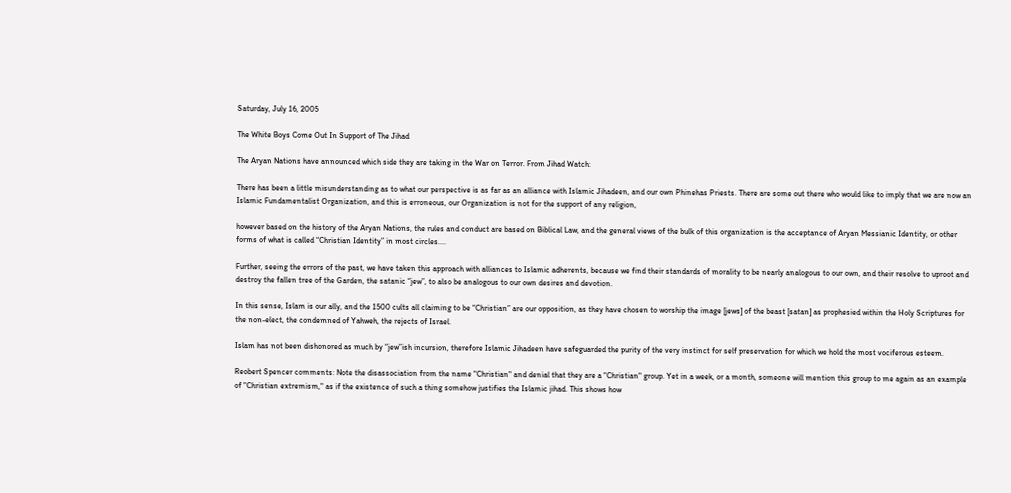Saturday, July 16, 2005

The White Boys Come Out In Support of The Jihad

The Aryan Nations have announced which side they are taking in the War on Terror. From Jihad Watch:

There has been a little misunderstanding as to what our perspective is as far as an alliance with Islamic Jihadeen, and our own Phinehas Priests. There are some out there who would like to imply that we are now an Islamic Fundamentalist Organization, and this is erroneous, our Organization is not for the support of any religion,

however based on the history of the Aryan Nations, the rules and conduct are based on Biblical Law, and the general views of the bulk of this organization is the acceptance of Aryan Messianic Identity, or other forms of what is called “Christian Identity” in most circles....

Further, seeing the errors of the past, we have taken this approach with alliances to Islamic adherents, because we find their standards of morality to be nearly analogous to our own, and their resolve to uproot and destroy the fallen tree of the Garden, the satanic “jew”, to also be analogous to our own desires and devotion.

In this sense, Islam is our ally, and the 1500 cults all claiming to be “Christian” are our opposition, as they have chosen to worship the image [jews] of the beast [satan] as prophesied within the Holy Scriptures for the non-elect, the condemned of Yahweh, the rejects of Israel.

Islam has not been dishonored as much by “jew”ish incursion, therefore Islamic Jihadeen have safeguarded the purity of the very instinct for self preservation for which we hold the most vociferous esteem.

Reobert Spencer comments: Note the disassociation from the name "Christian" and denial that they are a "Christian" group. Yet in a week, or a month, someone will mention this group to me again as an example of "Christian extremism," as if the existence of such a thing somehow justifies the Islamic jihad. This shows how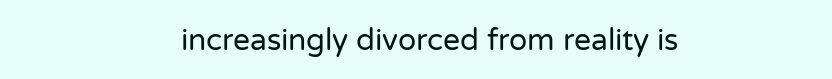increasingly divorced from reality is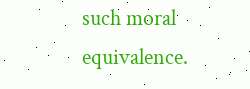such moral equivalence.